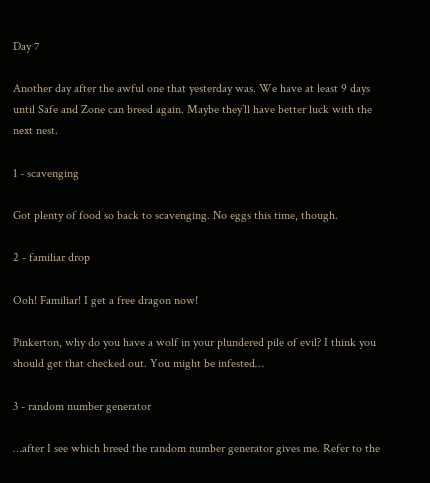Day 7

Another day after the awful one that yesterday was. We have at least 9 days until Safe and Zone can breed again. Maybe they’ll have better luck with the next nest.

1 - scavenging

Got plenty of food so back to scavenging. No eggs this time, though.

2 - familiar drop

Ooh! Familiar! I get a free dragon now!

Pinkerton, why do you have a wolf in your plundered pile of evil? I think you should get that checked out. You might be infested…

3 - random number generator

…after I see which breed the random number generator gives me. Refer to the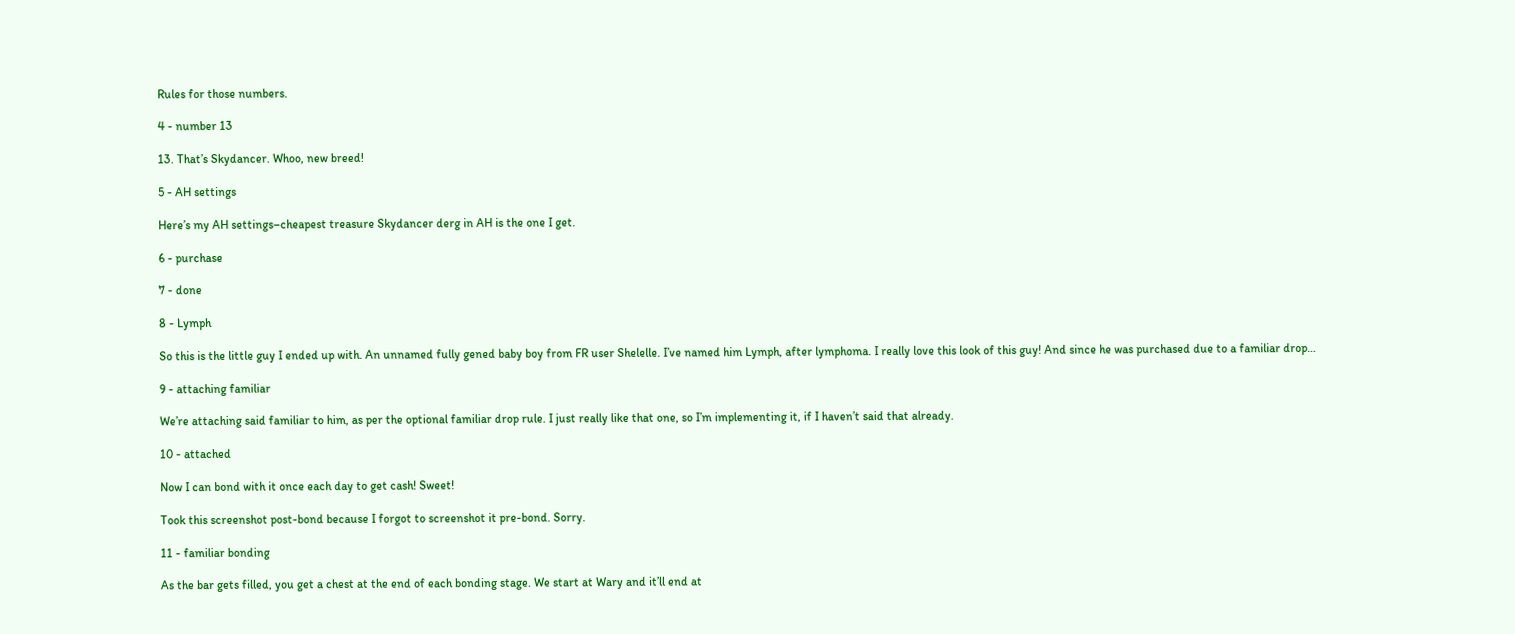Rules for those numbers.

4 - number 13

13. That’s Skydancer. Whoo, new breed!

5 - AH settings

Here’s my AH settings–cheapest treasure Skydancer derg in AH is the one I get.

6 - purchase

7 - done

8 - Lymph

So this is the little guy I ended up with. An unnamed fully gened baby boy from FR user Shelelle. I’ve named him Lymph, after lymphoma. I really love this look of this guy! And since he was purchased due to a familiar drop…

9 - attaching familiar

We’re attaching said familiar to him, as per the optional familiar drop rule. I just really like that one, so I’m implementing it, if I haven’t said that already.

10 - attached

Now I can bond with it once each day to get cash! Sweet!

Took this screenshot post-bond because I forgot to screenshot it pre-bond. Sorry.

11 - familiar bonding

As the bar gets filled, you get a chest at the end of each bonding stage. We start at Wary and it’ll end at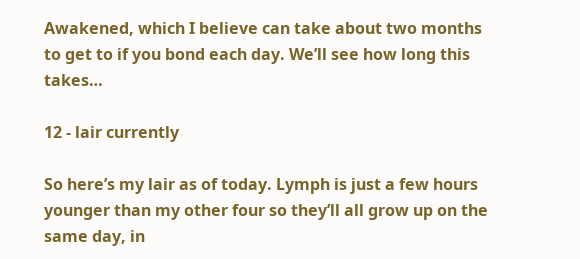Awakened, which I believe can take about two months to get to if you bond each day. We’ll see how long this takes…

12 - lair currently

So here’s my lair as of today. Lymph is just a few hours younger than my other four so they’ll all grow up on the same day, in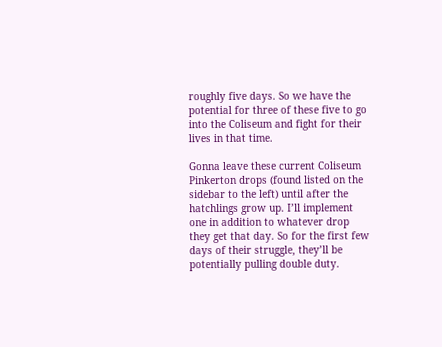roughly five days. So we have the potential for three of these five to go into the Coliseum and fight for their lives in that time.

Gonna leave these current Coliseum Pinkerton drops (found listed on the sidebar to the left) until after the hatchlings grow up. I’ll implement one in addition to whatever drop they get that day. So for the first few days of their struggle, they’ll be potentially pulling double duty.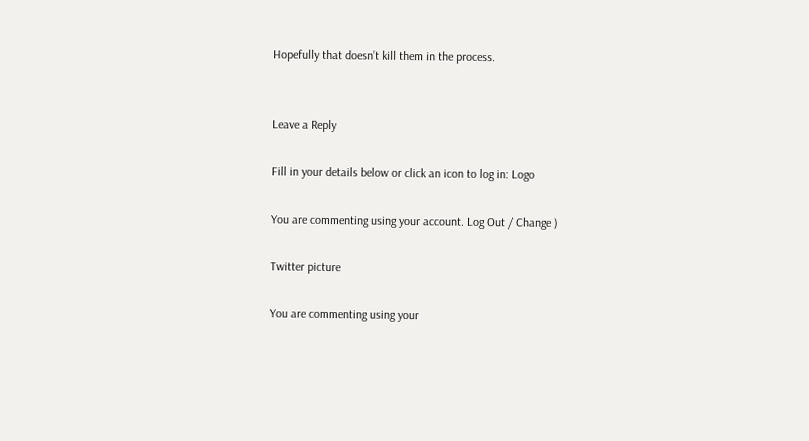Hopefully that doesn’t kill them in the process.


Leave a Reply

Fill in your details below or click an icon to log in: Logo

You are commenting using your account. Log Out / Change )

Twitter picture

You are commenting using your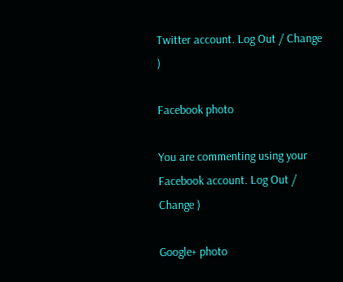Twitter account. Log Out / Change )

Facebook photo

You are commenting using your Facebook account. Log Out / Change )

Google+ photo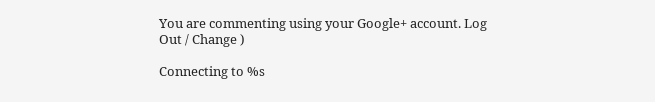You are commenting using your Google+ account. Log Out / Change )

Connecting to %s